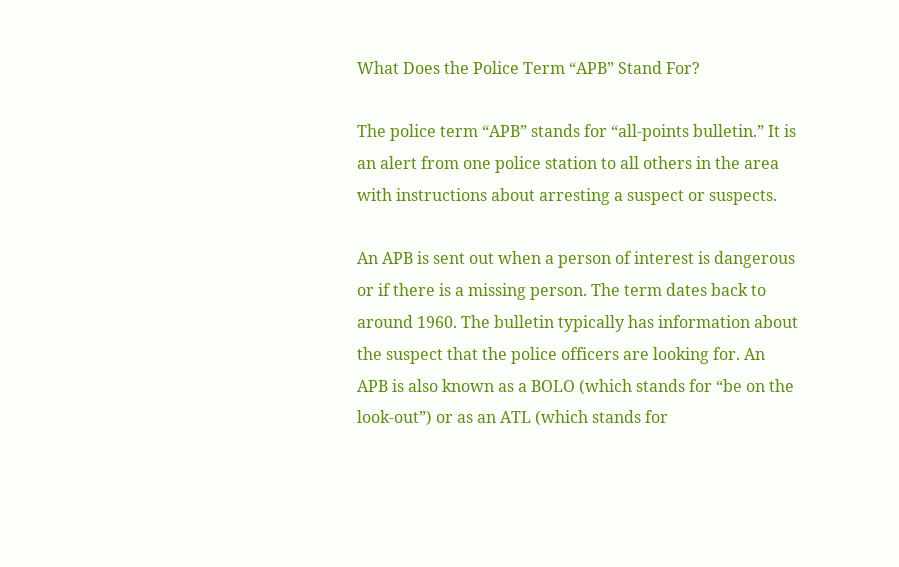What Does the Police Term “APB” Stand For?

The police term “APB” stands for “all-points bulletin.” It is an alert from one police station to all others in the area with instructions about arresting a suspect or suspects.

An APB is sent out when a person of interest is dangerous or if there is a missing person. The term dates back to around 1960. The bulletin typically has information about the suspect that the police officers are looking for. An APB is also known as a BOLO (which stands for “be on the look-out”) or as an ATL (which stands for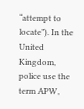“attempt to locate”). In the United Kingdom, police use the term APW,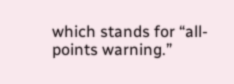which stands for “all-points warning.”